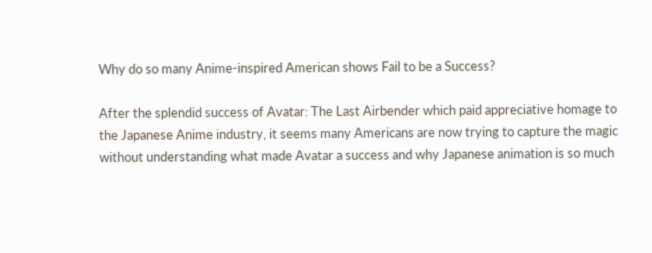Why do so many Anime-inspired American shows Fail to be a Success?

After the splendid success of Avatar: The Last Airbender which paid appreciative homage to the Japanese Anime industry, it seems many Americans are now trying to capture the magic without understanding what made Avatar a success and why Japanese animation is so much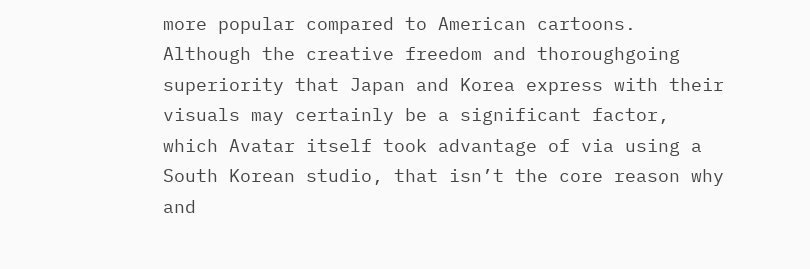more popular compared to American cartoons. Although the creative freedom and thoroughgoing superiority that Japan and Korea express with their visuals may certainly be a significant factor, which Avatar itself took advantage of via using a South Korean studio, that isn’t the core reason why and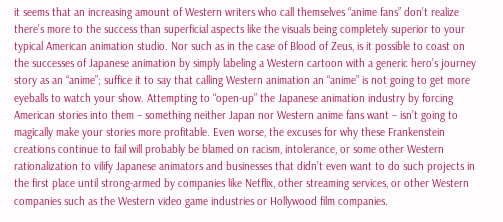it seems that an increasing amount of Western writers who call themselves “anime fans” don’t realize there’s more to the success than superficial aspects like the visuals being completely superior to your typical American animation studio. Nor such as in the case of Blood of Zeus, is it possible to coast on the successes of Japanese animation by simply labeling a Western cartoon with a generic hero’s journey story as an “anime”; suffice it to say that calling Western animation an “anime” is not going to get more eyeballs to watch your show. Attempting to “open-up” the Japanese animation industry by forcing American stories into them – something neither Japan nor Western anime fans want – isn’t going to magically make your stories more profitable. Even worse, the excuses for why these Frankenstein creations continue to fail will probably be blamed on racism, intolerance, or some other Western rationalization to vilify Japanese animators and businesses that didn’t even want to do such projects in the first place until strong-armed by companies like Netflix, other streaming services, or other Western companies such as the Western video game industries or Hollywood film companies.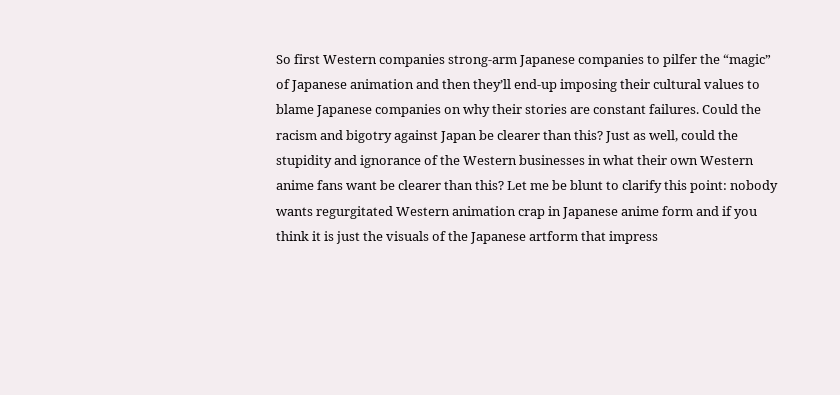So first Western companies strong-arm Japanese companies to pilfer the “magic” of Japanese animation and then they’ll end-up imposing their cultural values to blame Japanese companies on why their stories are constant failures. Could the racism and bigotry against Japan be clearer than this? Just as well, could the stupidity and ignorance of the Western businesses in what their own Western anime fans want be clearer than this? Let me be blunt to clarify this point: nobody wants regurgitated Western animation crap in Japanese anime form and if you think it is just the visuals of the Japanese artform that impress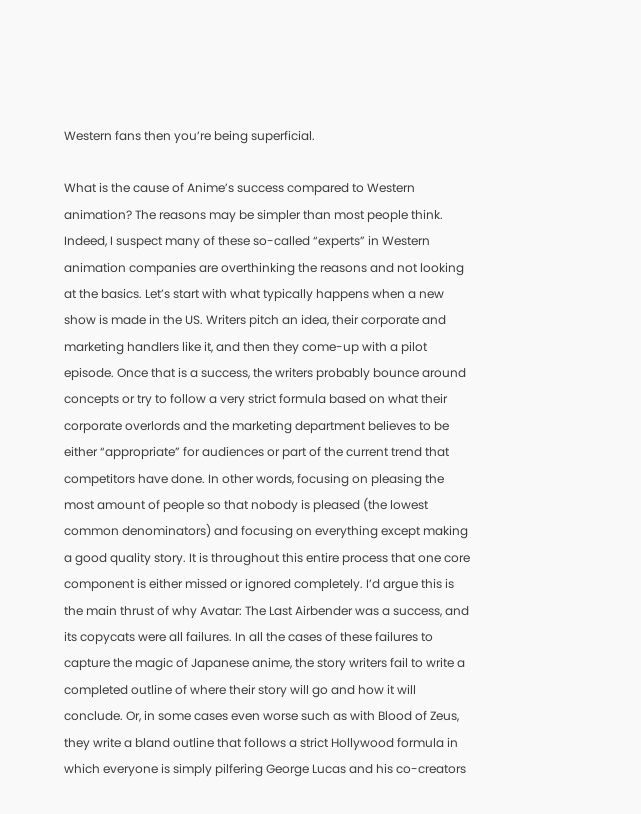Western fans then you’re being superficial.

What is the cause of Anime’s success compared to Western animation? The reasons may be simpler than most people think. Indeed, I suspect many of these so-called “experts” in Western animation companies are overthinking the reasons and not looking at the basics. Let’s start with what typically happens when a new show is made in the US. Writers pitch an idea, their corporate and marketing handlers like it, and then they come-up with a pilot episode. Once that is a success, the writers probably bounce around concepts or try to follow a very strict formula based on what their corporate overlords and the marketing department believes to be either “appropriate” for audiences or part of the current trend that competitors have done. In other words, focusing on pleasing the most amount of people so that nobody is pleased (the lowest common denominators) and focusing on everything except making a good quality story. It is throughout this entire process that one core component is either missed or ignored completely. I’d argue this is the main thrust of why Avatar: The Last Airbender was a success, and its copycats were all failures. In all the cases of these failures to capture the magic of Japanese anime, the story writers fail to write a completed outline of where their story will go and how it will conclude. Or, in some cases even worse such as with Blood of Zeus, they write a bland outline that follows a strict Hollywood formula in which everyone is simply pilfering George Lucas and his co-creators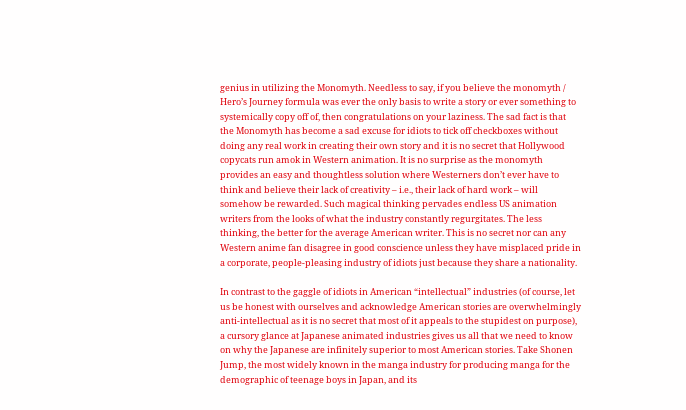genius in utilizing the Monomyth. Needless to say, if you believe the monomyth / Hero’s Journey formula was ever the only basis to write a story or ever something to systemically copy off of, then congratulations on your laziness. The sad fact is that the Monomyth has become a sad excuse for idiots to tick off checkboxes without doing any real work in creating their own story and it is no secret that Hollywood copycats run amok in Western animation. It is no surprise as the monomyth provides an easy and thoughtless solution where Westerners don’t ever have to think and believe their lack of creativity – i.e., their lack of hard work – will somehow be rewarded. Such magical thinking pervades endless US animation writers from the looks of what the industry constantly regurgitates. The less thinking, the better for the average American writer. This is no secret nor can any Western anime fan disagree in good conscience unless they have misplaced pride in a corporate, people-pleasing industry of idiots just because they share a nationality.

In contrast to the gaggle of idiots in American “intellectual” industries (of course, let us be honest with ourselves and acknowledge American stories are overwhelmingly anti-intellectual as it is no secret that most of it appeals to the stupidest on purpose), a cursory glance at Japanese animated industries gives us all that we need to know on why the Japanese are infinitely superior to most American stories. Take Shonen Jump, the most widely known in the manga industry for producing manga for the demographic of teenage boys in Japan, and its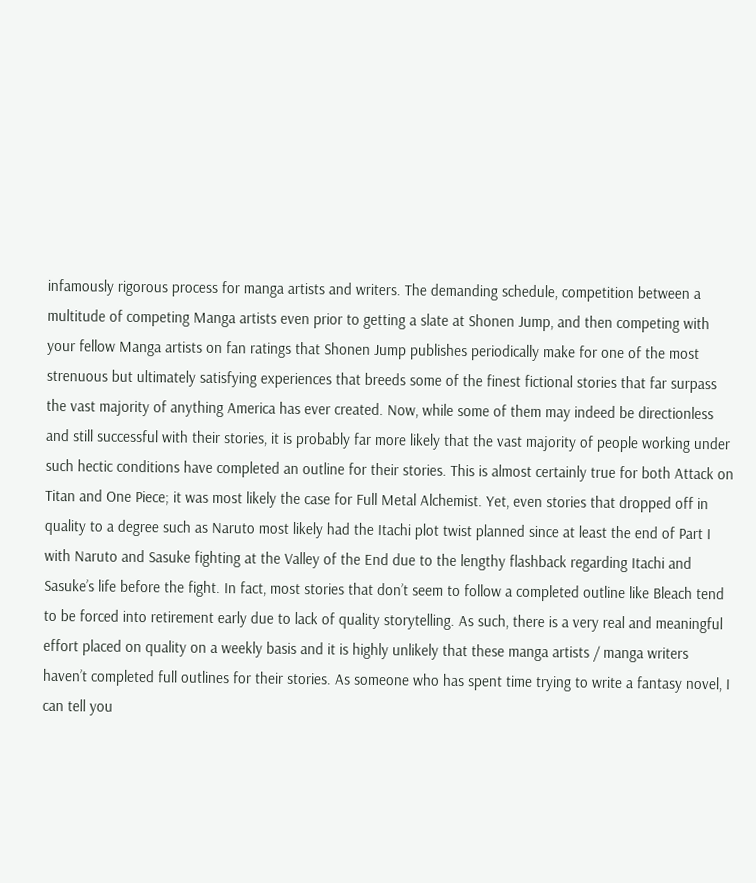infamously rigorous process for manga artists and writers. The demanding schedule, competition between a multitude of competing Manga artists even prior to getting a slate at Shonen Jump, and then competing with your fellow Manga artists on fan ratings that Shonen Jump publishes periodically make for one of the most strenuous but ultimately satisfying experiences that breeds some of the finest fictional stories that far surpass the vast majority of anything America has ever created. Now, while some of them may indeed be directionless and still successful with their stories, it is probably far more likely that the vast majority of people working under such hectic conditions have completed an outline for their stories. This is almost certainly true for both Attack on Titan and One Piece; it was most likely the case for Full Metal Alchemist. Yet, even stories that dropped off in quality to a degree such as Naruto most likely had the Itachi plot twist planned since at least the end of Part I with Naruto and Sasuke fighting at the Valley of the End due to the lengthy flashback regarding Itachi and Sasuke’s life before the fight. In fact, most stories that don’t seem to follow a completed outline like Bleach tend to be forced into retirement early due to lack of quality storytelling. As such, there is a very real and meaningful effort placed on quality on a weekly basis and it is highly unlikely that these manga artists / manga writers haven’t completed full outlines for their stories. As someone who has spent time trying to write a fantasy novel, I can tell you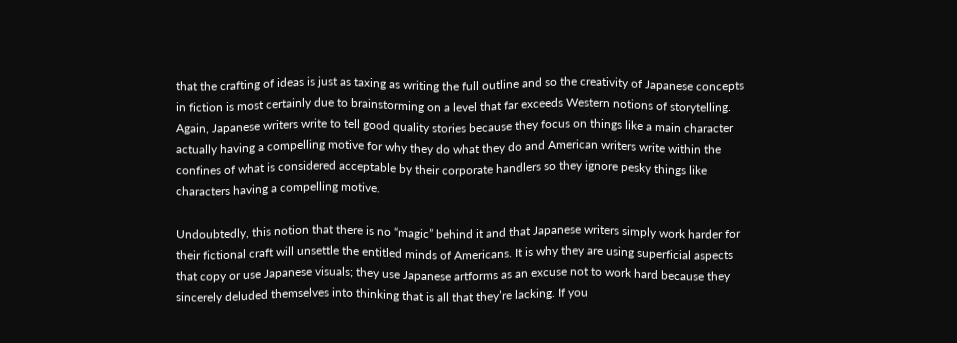that the crafting of ideas is just as taxing as writing the full outline and so the creativity of Japanese concepts in fiction is most certainly due to brainstorming on a level that far exceeds Western notions of storytelling. Again, Japanese writers write to tell good quality stories because they focus on things like a main character actually having a compelling motive for why they do what they do and American writers write within the confines of what is considered acceptable by their corporate handlers so they ignore pesky things like characters having a compelling motive.

Undoubtedly, this notion that there is no “magic” behind it and that Japanese writers simply work harder for their fictional craft will unsettle the entitled minds of Americans. It is why they are using superficial aspects that copy or use Japanese visuals; they use Japanese artforms as an excuse not to work hard because they sincerely deluded themselves into thinking that is all that they’re lacking. If you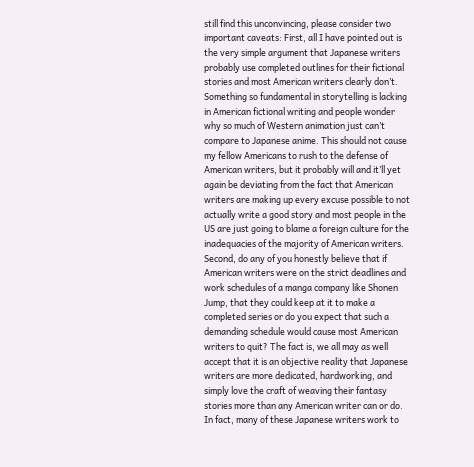still find this unconvincing, please consider two important caveats: First, all I have pointed out is the very simple argument that Japanese writers probably use completed outlines for their fictional stories and most American writers clearly don’t. Something so fundamental in storytelling is lacking in American fictional writing and people wonder why so much of Western animation just can’t compare to Japanese anime. This should not cause my fellow Americans to rush to the defense of American writers, but it probably will and it’ll yet again be deviating from the fact that American writers are making up every excuse possible to not actually write a good story and most people in the US are just going to blame a foreign culture for the inadequacies of the majority of American writers. Second, do any of you honestly believe that if American writers were on the strict deadlines and work schedules of a manga company like Shonen Jump, that they could keep at it to make a completed series or do you expect that such a demanding schedule would cause most American writers to quit? The fact is, we all may as well accept that it is an objective reality that Japanese writers are more dedicated, hardworking, and simply love the craft of weaving their fantasy stories more than any American writer can or do. In fact, many of these Japanese writers work to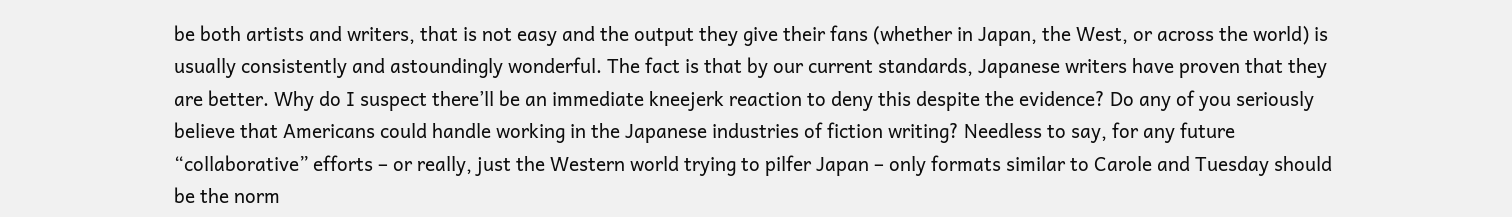be both artists and writers, that is not easy and the output they give their fans (whether in Japan, the West, or across the world) is usually consistently and astoundingly wonderful. The fact is that by our current standards, Japanese writers have proven that they are better. Why do I suspect there’ll be an immediate kneejerk reaction to deny this despite the evidence? Do any of you seriously believe that Americans could handle working in the Japanese industries of fiction writing? Needless to say, for any future “collaborative” efforts – or really, just the Western world trying to pilfer Japan – only formats similar to Carole and Tuesday should be the norm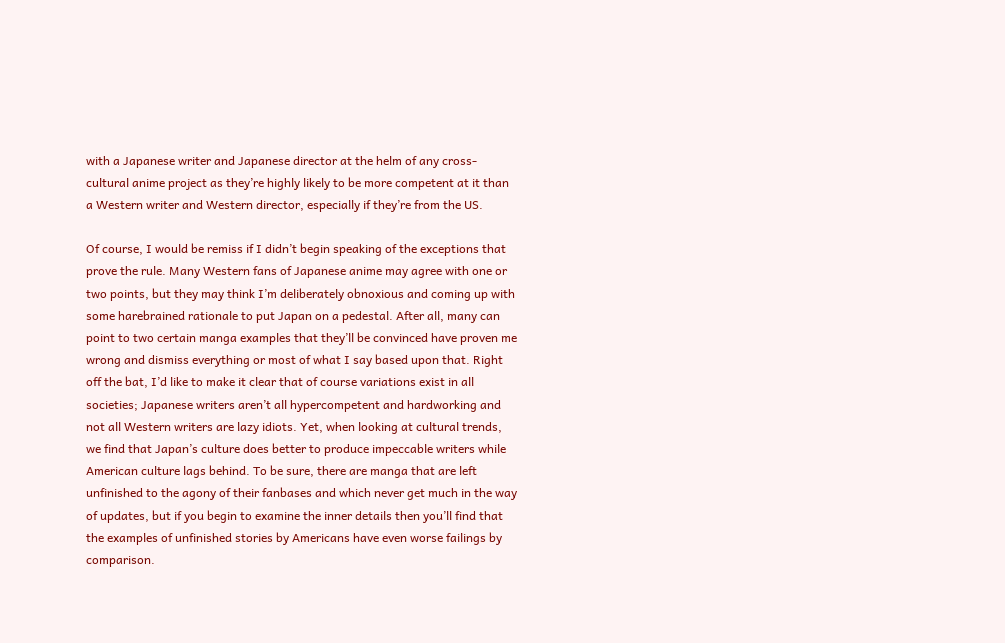with a Japanese writer and Japanese director at the helm of any cross-cultural anime project as they’re highly likely to be more competent at it than a Western writer and Western director, especially if they’re from the US.

Of course, I would be remiss if I didn’t begin speaking of the exceptions that prove the rule. Many Western fans of Japanese anime may agree with one or two points, but they may think I’m deliberately obnoxious and coming up with some harebrained rationale to put Japan on a pedestal. After all, many can point to two certain manga examples that they’ll be convinced have proven me wrong and dismiss everything or most of what I say based upon that. Right off the bat, I’d like to make it clear that of course variations exist in all societies; Japanese writers aren’t all hypercompetent and hardworking and not all Western writers are lazy idiots. Yet, when looking at cultural trends, we find that Japan’s culture does better to produce impeccable writers while American culture lags behind. To be sure, there are manga that are left unfinished to the agony of their fanbases and which never get much in the way of updates, but if you begin to examine the inner details then you’ll find that the examples of unfinished stories by Americans have even worse failings by comparison.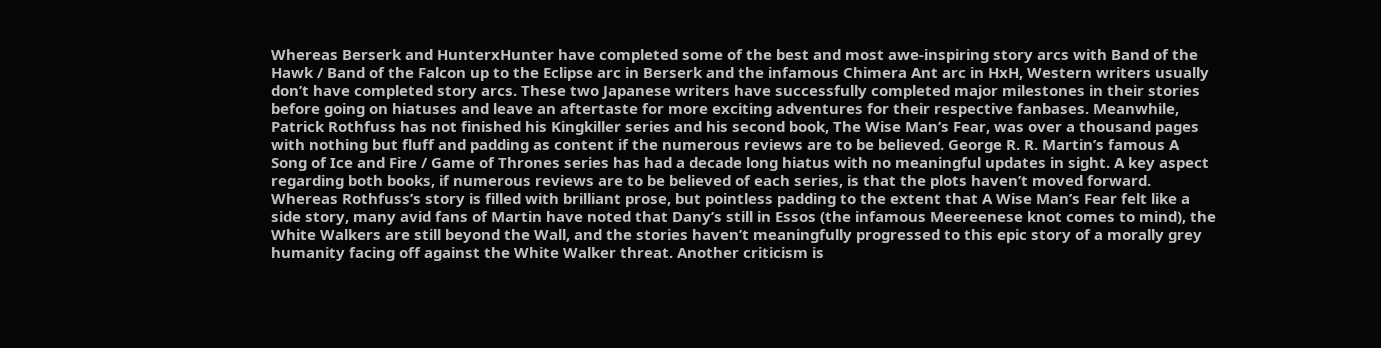Whereas Berserk and HunterxHunter have completed some of the best and most awe-inspiring story arcs with Band of the Hawk / Band of the Falcon up to the Eclipse arc in Berserk and the infamous Chimera Ant arc in HxH, Western writers usually don’t have completed story arcs. These two Japanese writers have successfully completed major milestones in their stories before going on hiatuses and leave an aftertaste for more exciting adventures for their respective fanbases. Meanwhile, Patrick Rothfuss has not finished his Kingkiller series and his second book, The Wise Man’s Fear, was over a thousand pages with nothing but fluff and padding as content if the numerous reviews are to be believed. George R. R. Martin’s famous A Song of Ice and Fire / Game of Thrones series has had a decade long hiatus with no meaningful updates in sight. A key aspect regarding both books, if numerous reviews are to be believed of each series, is that the plots haven’t moved forward. Whereas Rothfuss’s story is filled with brilliant prose, but pointless padding to the extent that A Wise Man’s Fear felt like a side story, many avid fans of Martin have noted that Dany’s still in Essos (the infamous Meereenese knot comes to mind), the White Walkers are still beyond the Wall, and the stories haven’t meaningfully progressed to this epic story of a morally grey humanity facing off against the White Walker threat. Another criticism is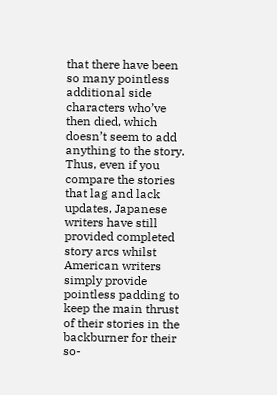that there have been so many pointless additional side characters who’ve then died, which doesn’t seem to add anything to the story. Thus, even if you compare the stories that lag and lack updates, Japanese writers have still provided completed story arcs whilst American writers simply provide pointless padding to keep the main thrust of their stories in the backburner for their so-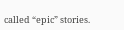called “epic” stories.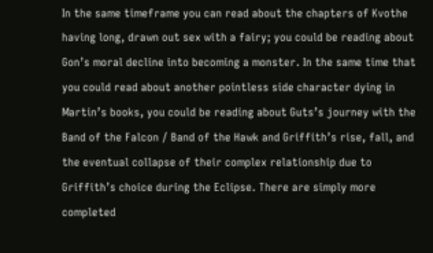In the same timeframe you can read about the chapters of Kvothe having long, drawn out sex with a fairy; you could be reading about Gon’s moral decline into becoming a monster. In the same time that you could read about another pointless side character dying in Martin’s books, you could be reading about Guts’s journey with the Band of the Falcon / Band of the Hawk and Griffith’s rise, fall, and the eventual collapse of their complex relationship due to Griffith’s choice during the Eclipse. There are simply more completed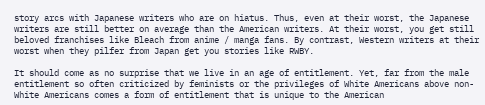story arcs with Japanese writers who are on hiatus. Thus, even at their worst, the Japanese writers are still better on average than the American writers. At their worst, you get still beloved franchises like Bleach from anime / manga fans. By contrast, Western writers at their worst when they pilfer from Japan get you stories like RWBY.

It should come as no surprise that we live in an age of entitlement. Yet, far from the male entitlement so often criticized by feminists or the privileges of White Americans above non-White Americans comes a form of entitlement that is unique to the American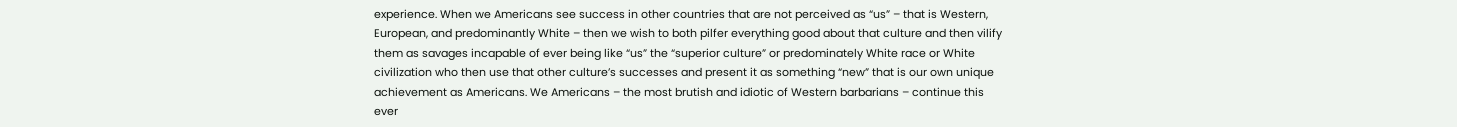experience. When we Americans see success in other countries that are not perceived as “us” – that is Western, European, and predominantly White – then we wish to both pilfer everything good about that culture and then vilify them as savages incapable of ever being like “us” the “superior culture” or predominately White race or White civilization who then use that other culture’s successes and present it as something “new” that is our own unique achievement as Americans. We Americans – the most brutish and idiotic of Western barbarians – continue this ever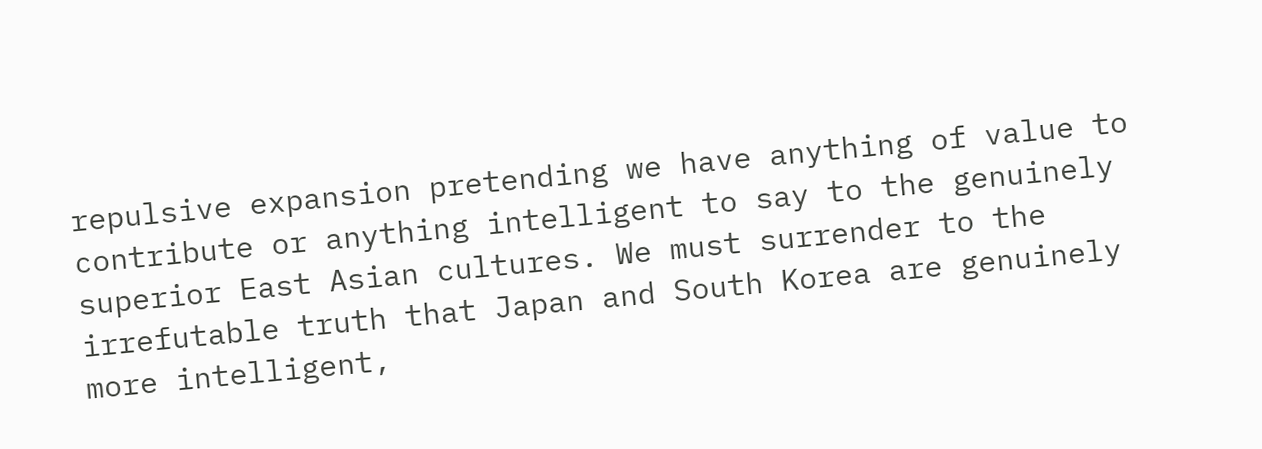repulsive expansion pretending we have anything of value to contribute or anything intelligent to say to the genuinely superior East Asian cultures. We must surrender to the irrefutable truth that Japan and South Korea are genuinely more intelligent,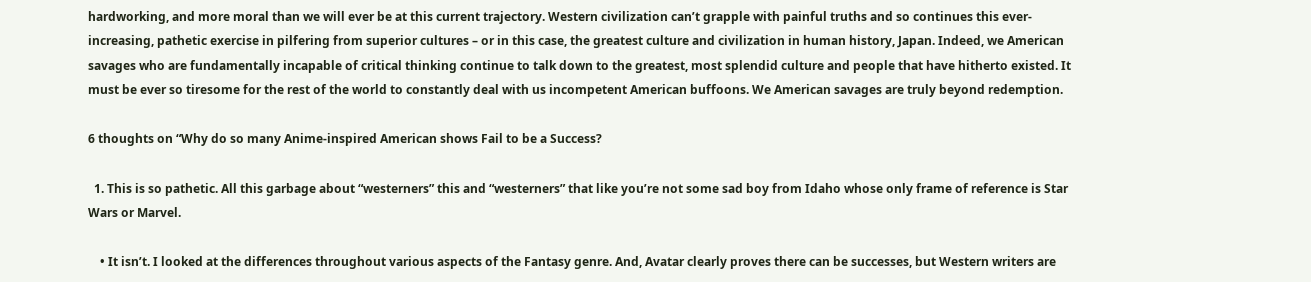hardworking, and more moral than we will ever be at this current trajectory. Western civilization can’t grapple with painful truths and so continues this ever-increasing, pathetic exercise in pilfering from superior cultures – or in this case, the greatest culture and civilization in human history, Japan. Indeed, we American savages who are fundamentally incapable of critical thinking continue to talk down to the greatest, most splendid culture and people that have hitherto existed. It must be ever so tiresome for the rest of the world to constantly deal with us incompetent American buffoons. We American savages are truly beyond redemption.

6 thoughts on “Why do so many Anime-inspired American shows Fail to be a Success?

  1. This is so pathetic. All this garbage about “westerners” this and “westerners” that like you’re not some sad boy from Idaho whose only frame of reference is Star Wars or Marvel.

    • It isn’t. I looked at the differences throughout various aspects of the Fantasy genre. And, Avatar clearly proves there can be successes, but Western writers are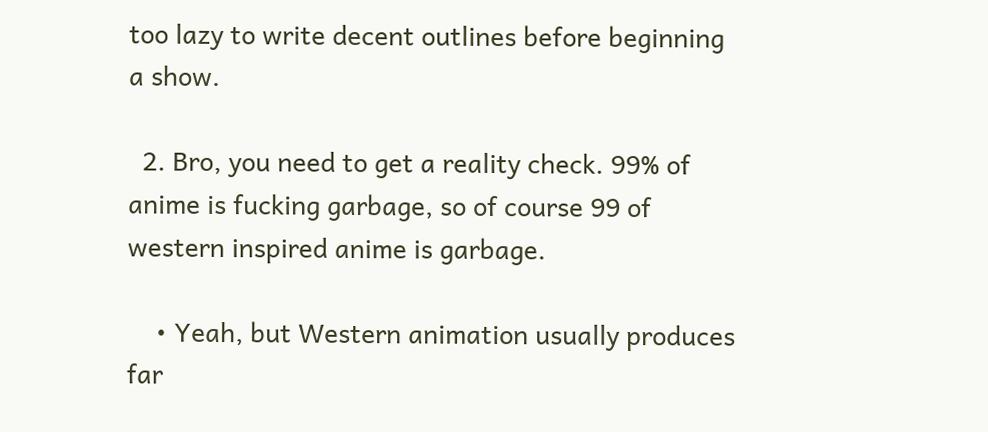too lazy to write decent outlines before beginning a show.

  2. Bro, you need to get a reality check. 99% of anime is fucking garbage, so of course 99 of western inspired anime is garbage.

    • Yeah, but Western animation usually produces far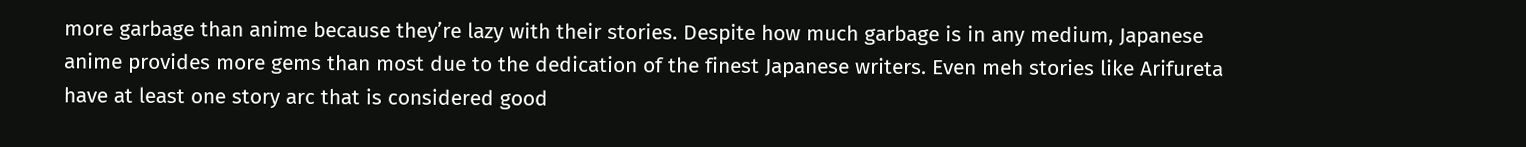more garbage than anime because they’re lazy with their stories. Despite how much garbage is in any medium, Japanese anime provides more gems than most due to the dedication of the finest Japanese writers. Even meh stories like Arifureta have at least one story arc that is considered good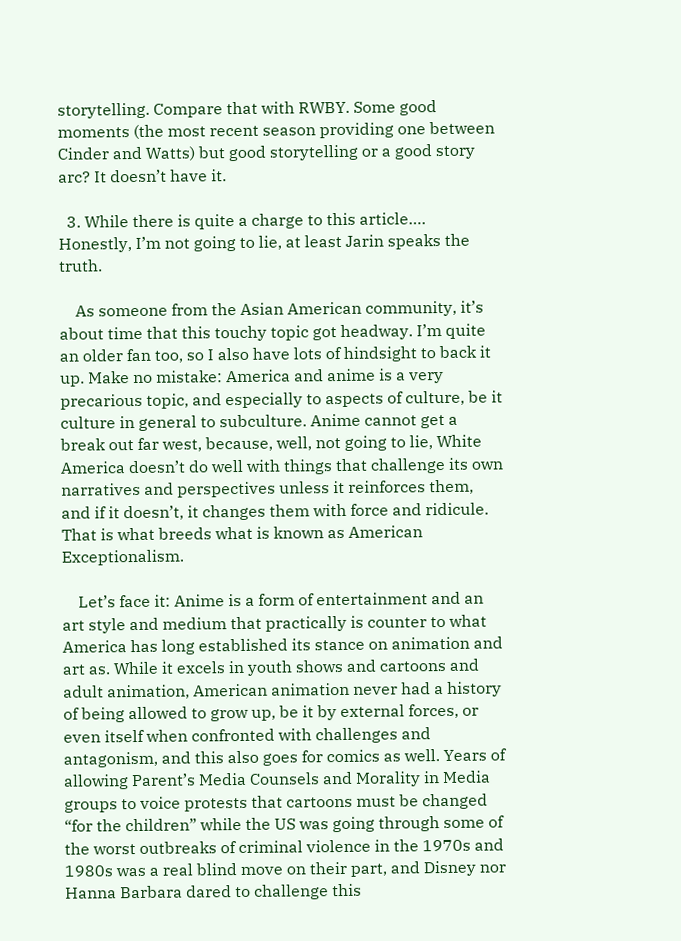storytelling. Compare that with RWBY. Some good moments (the most recent season providing one between Cinder and Watts) but good storytelling or a good story arc? It doesn’t have it.

  3. While there is quite a charge to this article…. Honestly, I’m not going to lie, at least Jarin speaks the truth.

    As someone from the Asian American community, it’s about time that this touchy topic got headway. I’m quite an older fan too, so I also have lots of hindsight to back it up. Make no mistake: America and anime is a very precarious topic, and especially to aspects of culture, be it culture in general to subculture. Anime cannot get a break out far west, because, well, not going to lie, White America doesn’t do well with things that challenge its own narratives and perspectives unless it reinforces them, and if it doesn’t, it changes them with force and ridicule. That is what breeds what is known as American Exceptionalism.

    Let’s face it: Anime is a form of entertainment and an art style and medium that practically is counter to what America has long established its stance on animation and art as. While it excels in youth shows and cartoons and adult animation, American animation never had a history of being allowed to grow up, be it by external forces, or even itself when confronted with challenges and antagonism, and this also goes for comics as well. Years of allowing Parent’s Media Counsels and Morality in Media groups to voice protests that cartoons must be changed “for the children” while the US was going through some of the worst outbreaks of criminal violence in the 1970s and 1980s was a real blind move on their part, and Disney nor Hanna Barbara dared to challenge this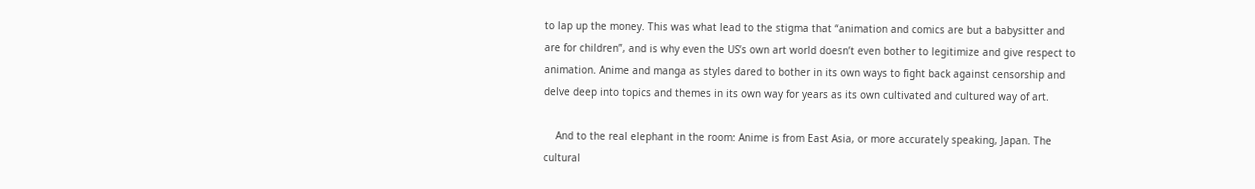to lap up the money. This was what lead to the stigma that “animation and comics are but a babysitter and are for children”, and is why even the US’s own art world doesn’t even bother to legitimize and give respect to animation. Anime and manga as styles dared to bother in its own ways to fight back against censorship and delve deep into topics and themes in its own way for years as its own cultivated and cultured way of art.

    And to the real elephant in the room: Anime is from East Asia, or more accurately speaking, Japan. The cultural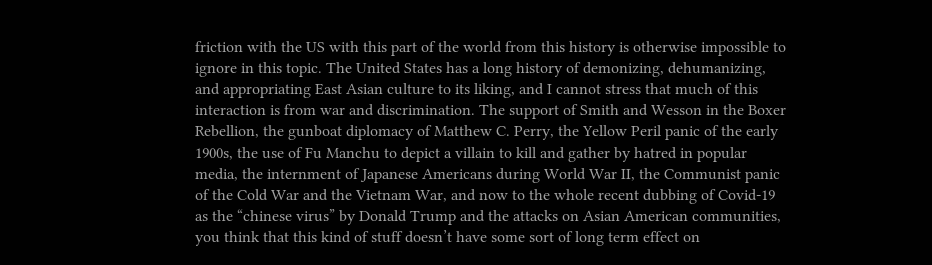friction with the US with this part of the world from this history is otherwise impossible to ignore in this topic. The United States has a long history of demonizing, dehumanizing, and appropriating East Asian culture to its liking, and I cannot stress that much of this interaction is from war and discrimination. The support of Smith and Wesson in the Boxer Rebellion, the gunboat diplomacy of Matthew C. Perry, the Yellow Peril panic of the early 1900s, the use of Fu Manchu to depict a villain to kill and gather by hatred in popular media, the internment of Japanese Americans during World War II, the Communist panic of the Cold War and the Vietnam War, and now to the whole recent dubbing of Covid-19 as the “chinese virus” by Donald Trump and the attacks on Asian American communities, you think that this kind of stuff doesn’t have some sort of long term effect on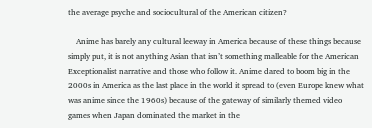the average psyche and sociocultural of the American citizen?

    Anime has barely any cultural leeway in America because of these things because simply put, it is not anything Asian that isn’t something malleable for the American Exceptionalist narrative and those who follow it. Anime dared to boom big in the 2000s in America as the last place in the world it spread to (even Europe knew what was anime since the 1960s) because of the gateway of similarly themed video games when Japan dominated the market in the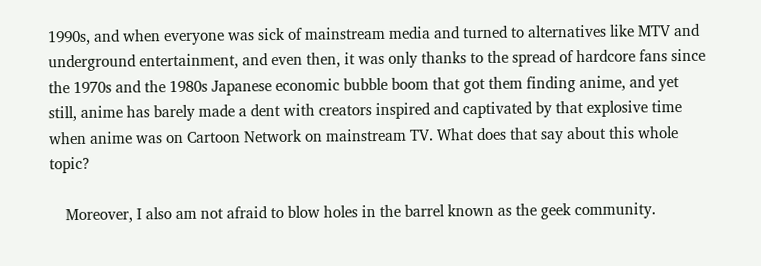1990s, and when everyone was sick of mainstream media and turned to alternatives like MTV and underground entertainment, and even then, it was only thanks to the spread of hardcore fans since the 1970s and the 1980s Japanese economic bubble boom that got them finding anime, and yet still, anime has barely made a dent with creators inspired and captivated by that explosive time when anime was on Cartoon Network on mainstream TV. What does that say about this whole topic?

    Moreover, I also am not afraid to blow holes in the barrel known as the geek community.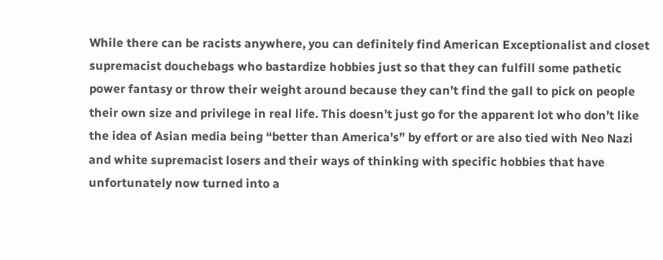While there can be racists anywhere, you can definitely find American Exceptionalist and closet supremacist douchebags who bastardize hobbies just so that they can fulfill some pathetic power fantasy or throw their weight around because they can’t find the gall to pick on people their own size and privilege in real life. This doesn’t just go for the apparent lot who don’t like the idea of Asian media being “better than America’s” by effort or are also tied with Neo Nazi and white supremacist losers and their ways of thinking with specific hobbies that have unfortunately now turned into a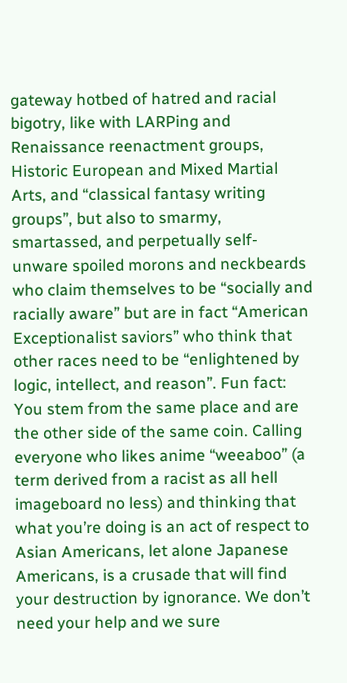gateway hotbed of hatred and racial bigotry, like with LARPing and Renaissance reenactment groups, Historic European and Mixed Martial Arts, and “classical fantasy writing groups”, but also to smarmy, smartassed, and perpetually self-unware spoiled morons and neckbeards who claim themselves to be “socially and racially aware” but are in fact “American Exceptionalist saviors” who think that other races need to be “enlightened by logic, intellect, and reason”. Fun fact: You stem from the same place and are the other side of the same coin. Calling everyone who likes anime “weeaboo” (a term derived from a racist as all hell imageboard no less) and thinking that what you’re doing is an act of respect to Asian Americans, let alone Japanese Americans, is a crusade that will find your destruction by ignorance. We don’t need your help and we sure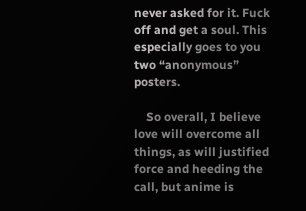never asked for it. Fuck off and get a soul. This especially goes to you two “anonymous” posters.

    So overall, I believe love will overcome all things, as will justified force and heeding the call, but anime is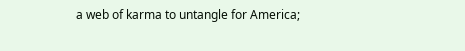a web of karma to untangle for America;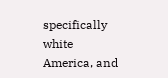specifically white America, and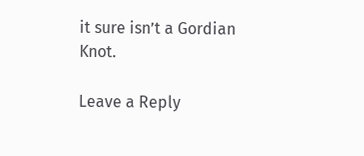it sure isn’t a Gordian Knot.

Leave a Reply